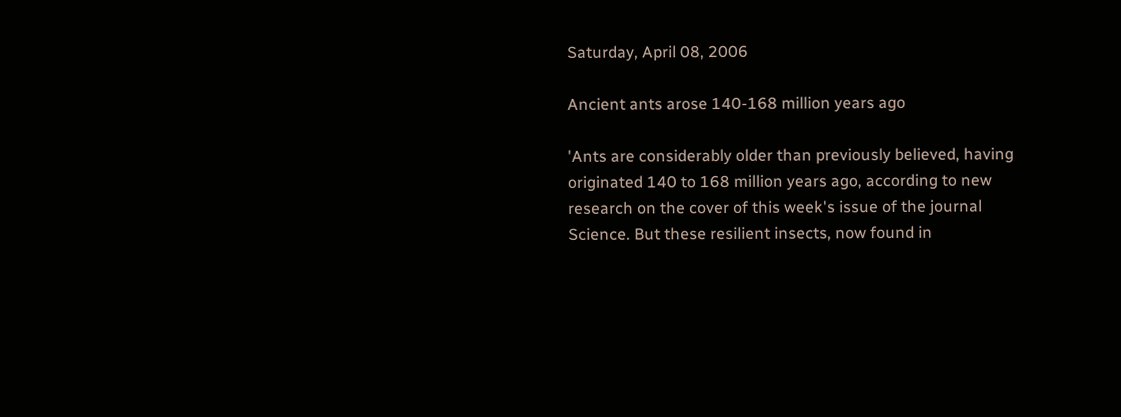Saturday, April 08, 2006

Ancient ants arose 140-168 million years ago

'Ants are considerably older than previously believed, having originated 140 to 168 million years ago, according to new research on the cover of this week's issue of the journal Science. But these resilient insects, now found in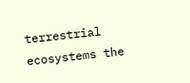terrestrial ecosystems the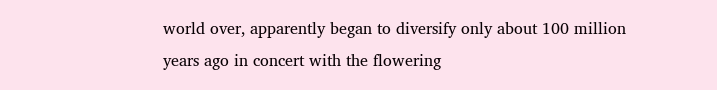world over, apparently began to diversify only about 100 million years ago in concert with the flowering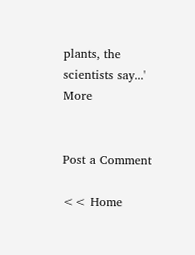plants, the scientists say...' More


Post a Comment

<< Home